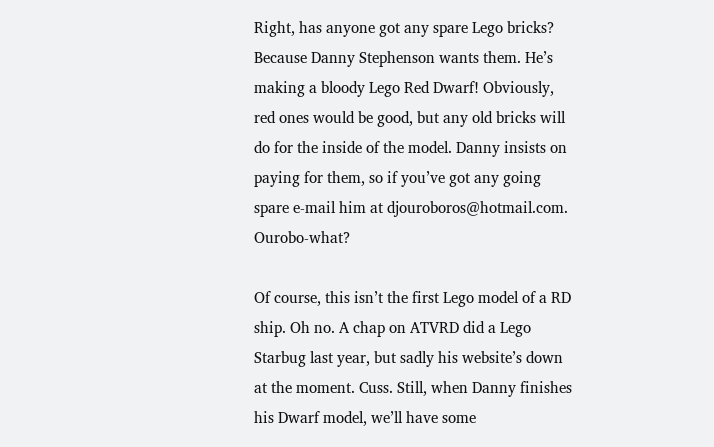Right, has anyone got any spare Lego bricks? Because Danny Stephenson wants them. He’s making a bloody Lego Red Dwarf! Obviously, red ones would be good, but any old bricks will do for the inside of the model. Danny insists on paying for them, so if you’ve got any going spare e-mail him at djouroboros@hotmail.com. Ourobo-what?

Of course, this isn’t the first Lego model of a RD ship. Oh no. A chap on ATVRD did a Lego Starbug last year, but sadly his website’s down at the moment. Cuss. Still, when Danny finishes his Dwarf model, we’ll have some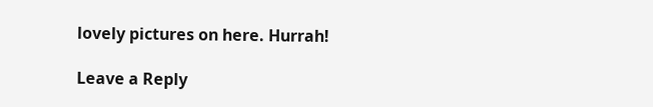lovely pictures on here. Hurrah!

Leave a Reply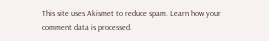This site uses Akismet to reduce spam. Learn how your comment data is processed.